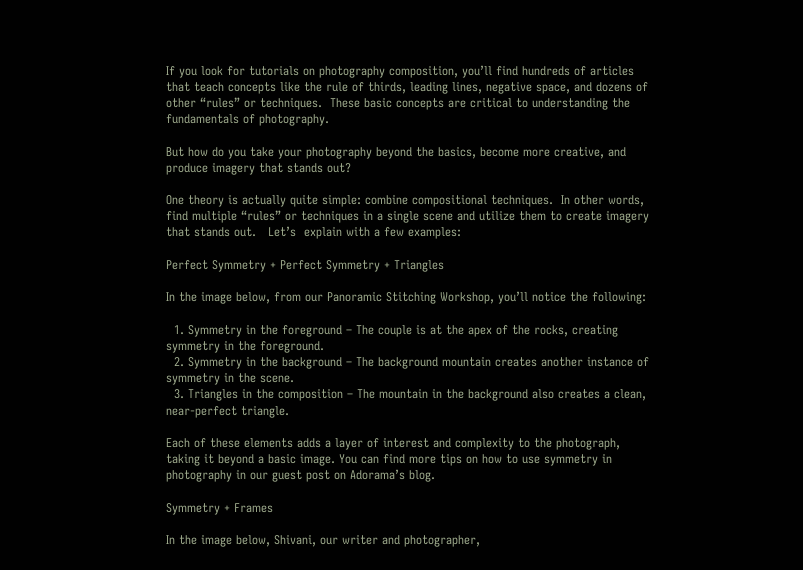If you look for tutorials on photography composition, you’ll find hundreds of articles that teach concepts like the rule of thirds, leading lines, negative space, and dozens of other “rules” or techniques.  These basic concepts are critical to understanding the fundamentals of photography.

But how do you take your photography beyond the basics, become more creative, and produce imagery that stands out?

One theory is actually quite simple: combine compositional techniques.  In other words, find multiple “rules” or techniques in a single scene and utilize them to create imagery that stands out.   Let’s  explain with a few examples:

Perfect Symmetry + Perfect Symmetry + Triangles

In the image below, from our Panoramic Stitching Workshop, you’ll notice the following:

  1. Symmetry in the foreground – The couple is at the apex of the rocks, creating symmetry in the foreground.
  2. Symmetry in the background – The background mountain creates another instance of symmetry in the scene.
  3. Triangles in the composition – The mountain in the background also creates a clean, near-perfect triangle.

Each of these elements adds a layer of interest and complexity to the photograph, taking it beyond a basic image. You can find more tips on how to use symmetry in photography in our guest post on Adorama’s blog.

Symmetry + Frames

In the image below, Shivani, our writer and photographer,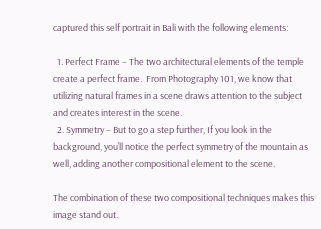captured this self portrait in Bali with the following elements:

  1. Perfect Frame – The two architectural elements of the temple create a perfect frame.  From Photography 101, we know that utilizing natural frames in a scene draws attention to the subject and creates interest in the scene.
  2. Symmetry – But to go a step further, If you look in the background, you’ll notice the perfect symmetry of the mountain as well, adding another compositional element to the scene.

The combination of these two compositional techniques makes this image stand out.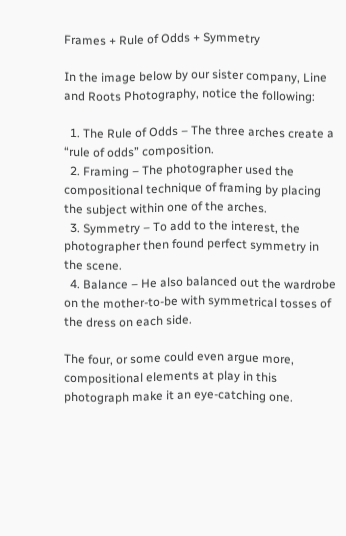Frames + Rule of Odds + Symmetry

In the image below by our sister company, Line and Roots Photography, notice the following:

  1. The Rule of Odds – The three arches create a “rule of odds” composition.
  2. Framing – The photographer used the compositional technique of framing by placing the subject within one of the arches.
  3. Symmetry – To add to the interest, the photographer then found perfect symmetry in the scene.
  4. Balance – He also balanced out the wardrobe on the mother-to-be with symmetrical tosses of the dress on each side.

The four, or some could even argue more, compositional elements at play in this photograph make it an eye-catching one.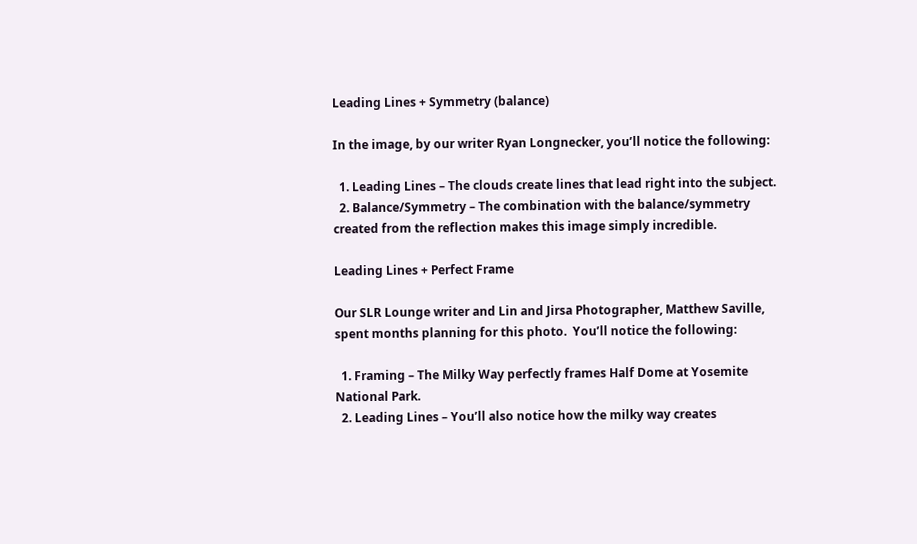Leading Lines + Symmetry (balance)

In the image, by our writer Ryan Longnecker, you’ll notice the following:

  1. Leading Lines – The clouds create lines that lead right into the subject.
  2. Balance/Symmetry – The combination with the balance/symmetry created from the reflection makes this image simply incredible.

Leading Lines + Perfect Frame

Our SLR Lounge writer and Lin and Jirsa Photographer, Matthew Saville, spent months planning for this photo.  You’ll notice the following:

  1. Framing – The Milky Way perfectly frames Half Dome at Yosemite National Park.
  2. Leading Lines – You’ll also notice how the milky way creates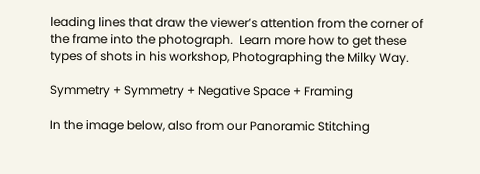leading lines that draw the viewer’s attention from the corner of the frame into the photograph.  Learn more how to get these types of shots in his workshop, Photographing the Milky Way.

Symmetry + Symmetry + Negative Space + Framing

In the image below, also from our Panoramic Stitching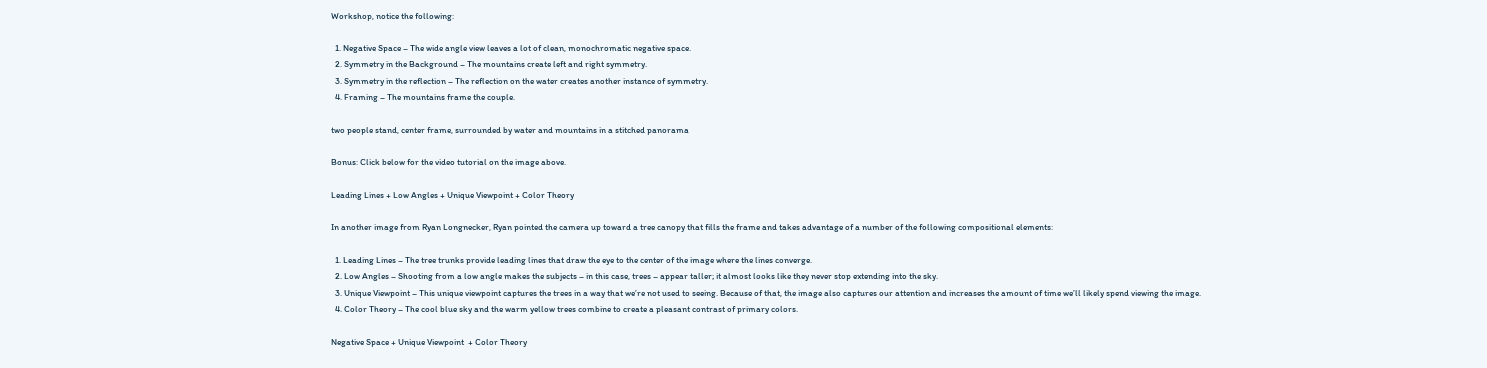Workshop, notice the following:

  1. Negative Space – The wide angle view leaves a lot of clean, monochromatic negative space.
  2. Symmetry in the Background – The mountains create left and right symmetry.
  3. Symmetry in the reflection – The reflection on the water creates another instance of symmetry.
  4. Framing – The mountains frame the couple.

two people stand, center frame, surrounded by water and mountains in a stitched panorama

Bonus: Click below for the video tutorial on the image above.

Leading Lines + Low Angles + Unique Viewpoint + Color Theory

In another image from Ryan Longnecker, Ryan pointed the camera up toward a tree canopy that fills the frame and takes advantage of a number of the following compositional elements:

  1. Leading Lines – The tree trunks provide leading lines that draw the eye to the center of the image where the lines converge.
  2. Low Angles – Shooting from a low angle makes the subjects – in this case, trees – appear taller; it almost looks like they never stop extending into the sky.
  3. Unique Viewpoint – This unique viewpoint captures the trees in a way that we’re not used to seeing. Because of that, the image also captures our attention and increases the amount of time we’ll likely spend viewing the image.
  4. Color Theory – The cool blue sky and the warm yellow trees combine to create a pleasant contrast of primary colors.

Negative Space + Unique Viewpoint  + Color Theory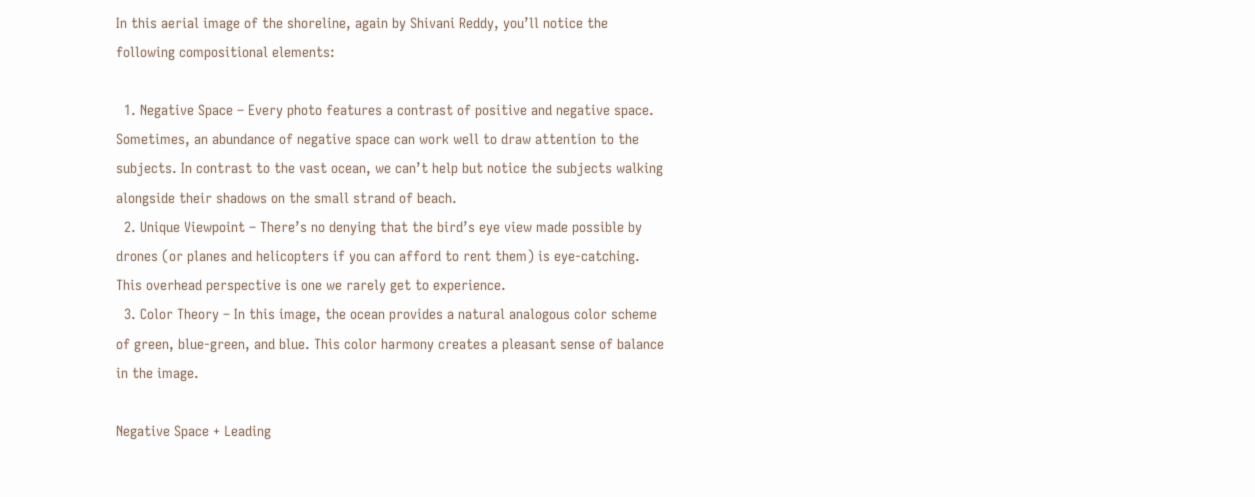In this aerial image of the shoreline, again by Shivani Reddy, you’ll notice the following compositional elements:

  1. Negative Space – Every photo features a contrast of positive and negative space. Sometimes, an abundance of negative space can work well to draw attention to the subjects. In contrast to the vast ocean, we can’t help but notice the subjects walking alongside their shadows on the small strand of beach.
  2. Unique Viewpoint – There’s no denying that the bird’s eye view made possible by drones (or planes and helicopters if you can afford to rent them) is eye-catching. This overhead perspective is one we rarely get to experience.
  3. Color Theory – In this image, the ocean provides a natural analogous color scheme of green, blue-green, and blue. This color harmony creates a pleasant sense of balance in the image.

Negative Space + Leading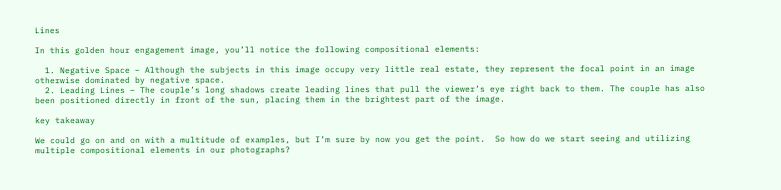Lines

In this golden hour engagement image, you’ll notice the following compositional elements:

  1. Negative Space – Although the subjects in this image occupy very little real estate, they represent the focal point in an image otherwise dominated by negative space.
  2. Leading Lines – The couple’s long shadows create leading lines that pull the viewer’s eye right back to them. The couple has also been positioned directly in front of the sun, placing them in the brightest part of the image.

key takeaway

We could go on and on with a multitude of examples, but I’m sure by now you get the point.  So how do we start seeing and utilizing multiple compositional elements in our photographs?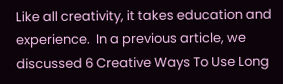Like all creativity, it takes education and experience.  In a previous article, we discussed 6 Creative Ways To Use Long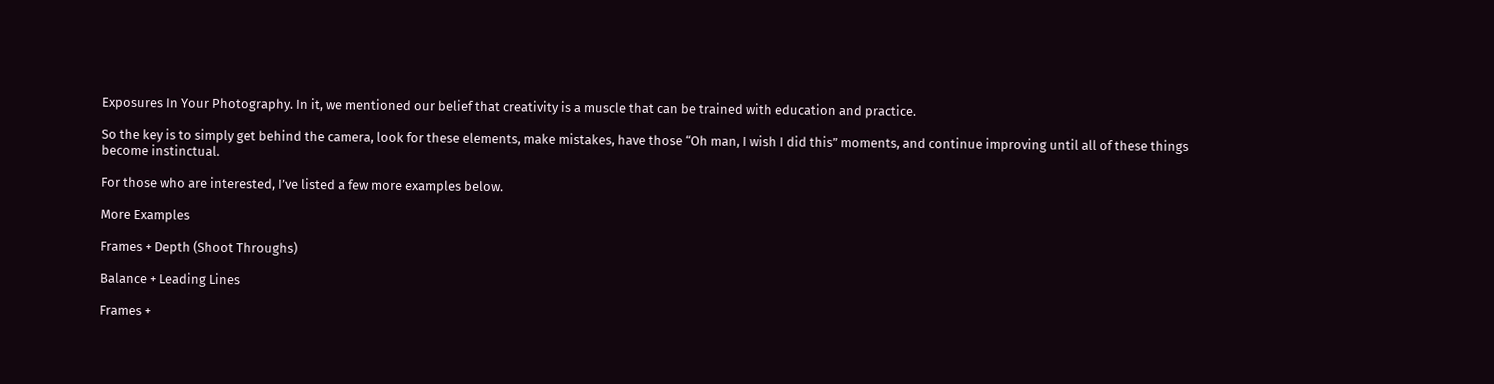Exposures In Your Photography. In it, we mentioned our belief that creativity is a muscle that can be trained with education and practice.

So the key is to simply get behind the camera, look for these elements, make mistakes, have those “Oh man, I wish I did this” moments, and continue improving until all of these things become instinctual.

For those who are interested, I’ve listed a few more examples below.

More Examples

Frames + Depth (Shoot Throughs)

Balance + Leading Lines

Frames +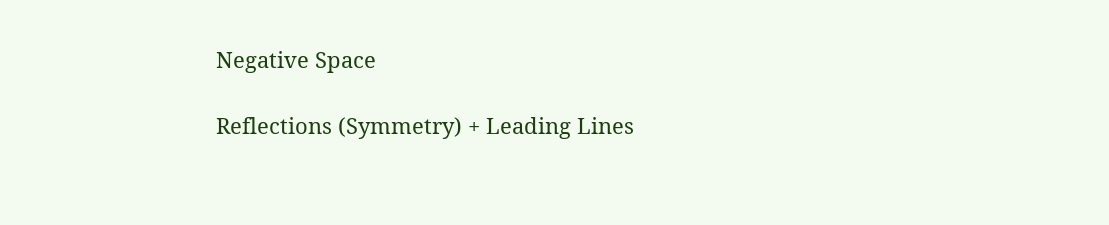Negative Space

Reflections (Symmetry) + Leading Lines